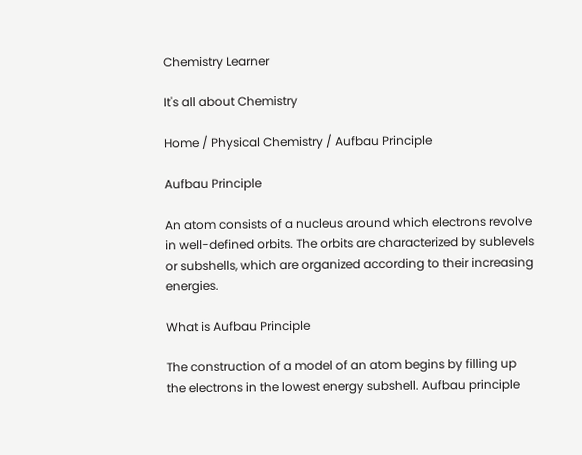Chemistry Learner

It's all about Chemistry

Home / Physical Chemistry / Aufbau Principle

Aufbau Principle

An atom consists of a nucleus around which electrons revolve in well-defined orbits. The orbits are characterized by sublevels or subshells, which are organized according to their increasing energies.

What is Aufbau Principle

The construction of a model of an atom begins by filling up the electrons in the lowest energy subshell. Aufbau principle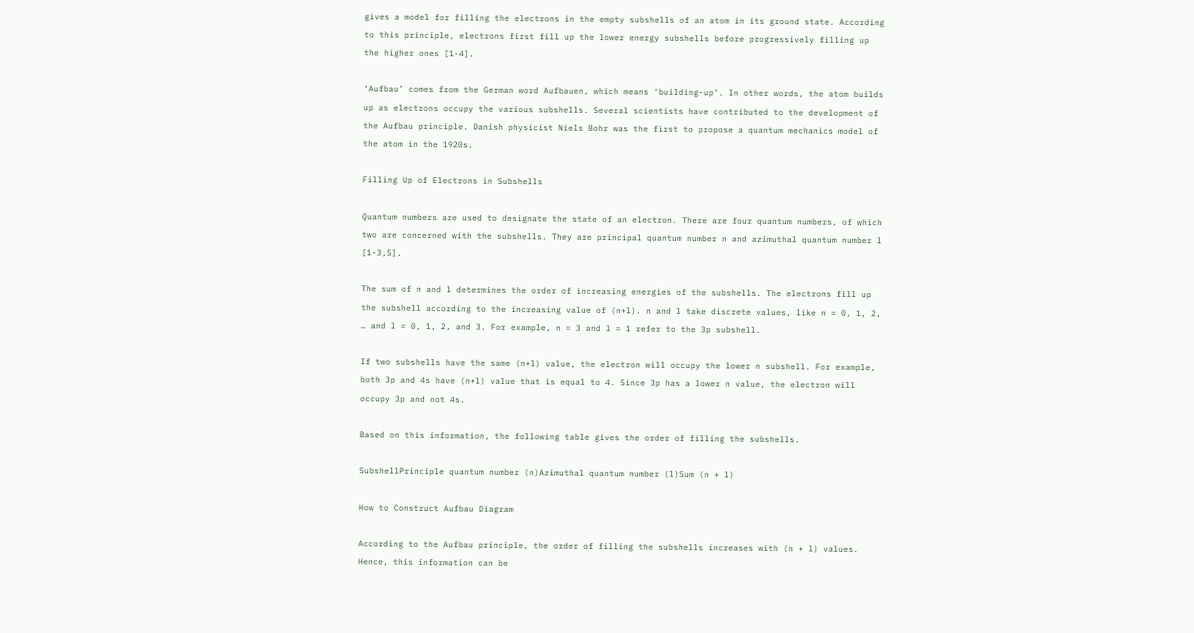gives a model for filling the electrons in the empty subshells of an atom in its ground state. According to this principle, electrons first fill up the lower energy subshells before progressively filling up the higher ones [1-4].

‘Aufbau’ comes from the German word Aufbauen, which means ‘building-up’. In other words, the atom builds up as electrons occupy the various subshells. Several scientists have contributed to the development of the Aufbau principle. Danish physicist Niels Bohr was the first to propose a quantum mechanics model of the atom in the 1920s.

Filling Up of Electrons in Subshells

Quantum numbers are used to designate the state of an electron. There are four quantum numbers, of which two are concerned with the subshells. They are principal quantum number n and azimuthal quantum number l [1-3,5].

The sum of n and l determines the order of increasing energies of the subshells. The electrons fill up the subshell according to the increasing value of (n+l). n and l take discrete values, like n = 0, 1, 2, … and l = 0, 1, 2, and 3. For example, n = 3 and l = 1 refer to the 3p subshell.

If two subshells have the same (n+l) value, the electron will occupy the lower n subshell. For example, both 3p and 4s have (n+l) value that is equal to 4. Since 3p has a lower n value, the electron will occupy 3p and not 4s.

Based on this information, the following table gives the order of filling the subshells.

SubshellPrinciple quantum number (n)Azimuthal quantum number (l)Sum (n + l)

How to Construct Aufbau Diagram

According to the Aufbau principle, the order of filling the subshells increases with (n + l) values. Hence, this information can be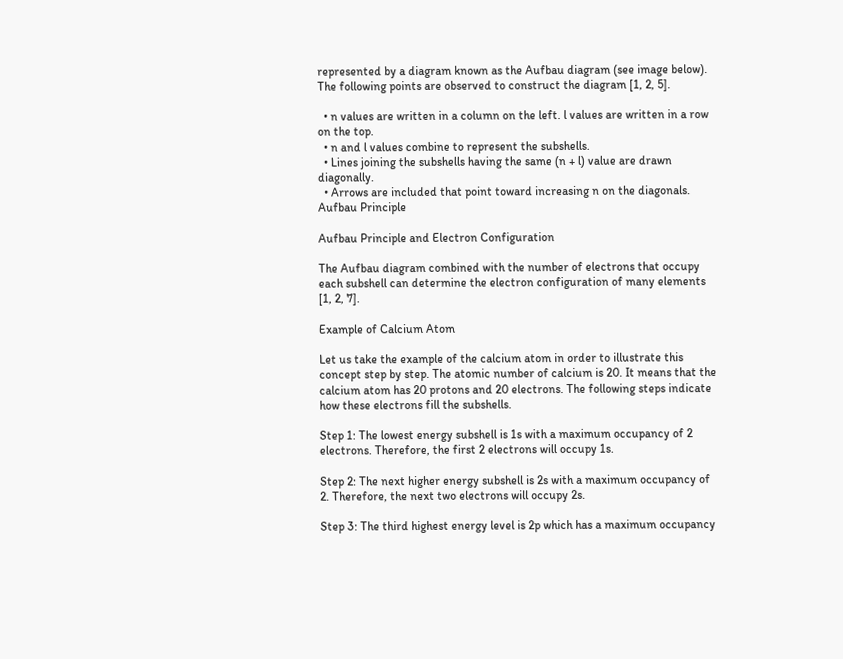represented by a diagram known as the Aufbau diagram (see image below). The following points are observed to construct the diagram [1, 2, 5].

  • n values are written in a column on the left. l values are written in a row on the top.
  • n and l values combine to represent the subshells.
  • Lines joining the subshells having the same (n + l) value are drawn diagonally.
  • Arrows are included that point toward increasing n on the diagonals.
Aufbau Principle

Aufbau Principle and Electron Configuration

The Aufbau diagram combined with the number of electrons that occupy each subshell can determine the electron configuration of many elements [1, 2, 7].

Example of Calcium Atom

Let us take the example of the calcium atom in order to illustrate this concept step by step. The atomic number of calcium is 20. It means that the calcium atom has 20 protons and 20 electrons. The following steps indicate how these electrons fill the subshells.

Step 1: The lowest energy subshell is 1s with a maximum occupancy of 2 electrons. Therefore, the first 2 electrons will occupy 1s.

Step 2: The next higher energy subshell is 2s with a maximum occupancy of 2. Therefore, the next two electrons will occupy 2s.

Step 3: The third highest energy level is 2p which has a maximum occupancy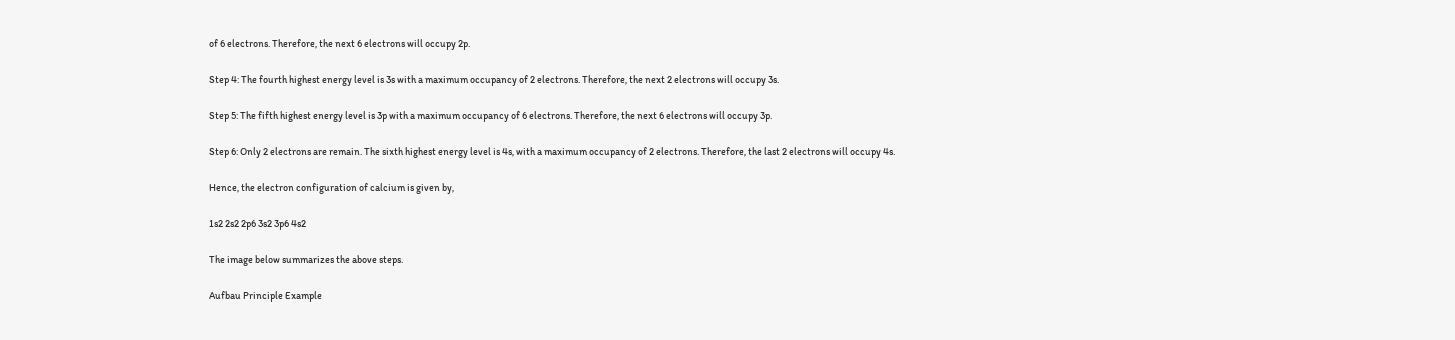of 6 electrons. Therefore, the next 6 electrons will occupy 2p.

Step 4: The fourth highest energy level is 3s with a maximum occupancy of 2 electrons. Therefore, the next 2 electrons will occupy 3s.

Step 5: The fifth highest energy level is 3p with a maximum occupancy of 6 electrons. Therefore, the next 6 electrons will occupy 3p.

Step 6: Only 2 electrons are remain. The sixth highest energy level is 4s, with a maximum occupancy of 2 electrons. Therefore, the last 2 electrons will occupy 4s.

Hence, the electron configuration of calcium is given by,

1s2 2s2 2p6 3s2 3p6 4s2

The image below summarizes the above steps.

Aufbau Principle Example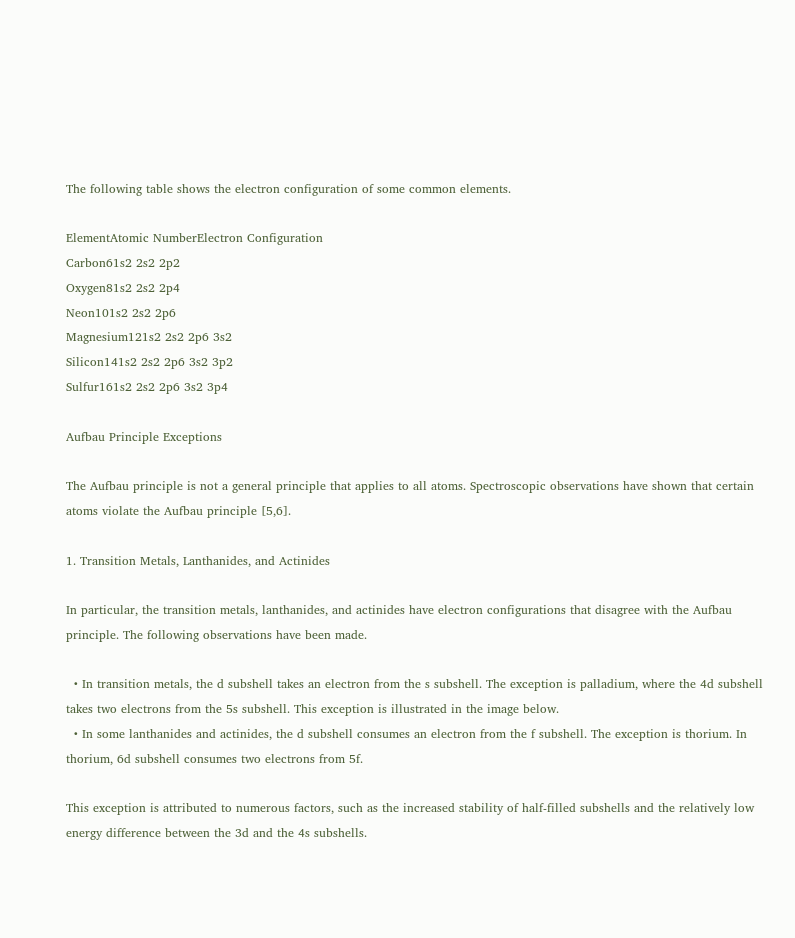The following table shows the electron configuration of some common elements.

ElementAtomic NumberElectron Configuration
Carbon61s2 2s2 2p2
Oxygen81s2 2s2 2p4
Neon101s2 2s2 2p6
Magnesium121s2 2s2 2p6 3s2
Silicon141s2 2s2 2p6 3s2 3p2
Sulfur161s2 2s2 2p6 3s2 3p4

Aufbau Principle Exceptions

The Aufbau principle is not a general principle that applies to all atoms. Spectroscopic observations have shown that certain atoms violate the Aufbau principle [5,6].

1. Transition Metals, Lanthanides, and Actinides

In particular, the transition metals, lanthanides, and actinides have electron configurations that disagree with the Aufbau principle. The following observations have been made.

  • In transition metals, the d subshell takes an electron from the s subshell. The exception is palladium, where the 4d subshell takes two electrons from the 5s subshell. This exception is illustrated in the image below.
  • In some lanthanides and actinides, the d subshell consumes an electron from the f subshell. The exception is thorium. In thorium, 6d subshell consumes two electrons from 5f.

This exception is attributed to numerous factors, such as the increased stability of half-filled subshells and the relatively low energy difference between the 3d and the 4s subshells.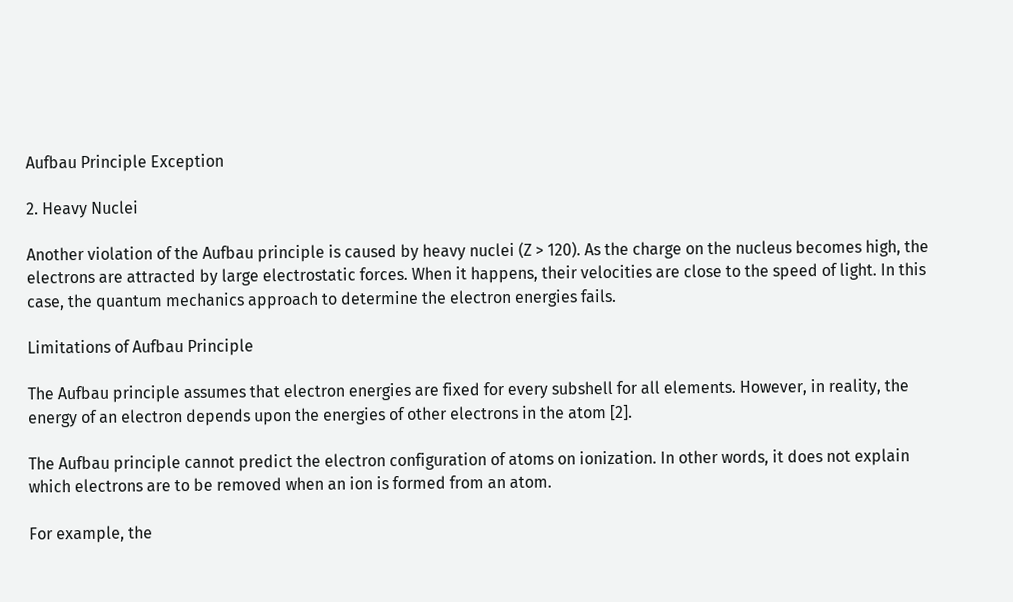Aufbau Principle Exception

2. Heavy Nuclei

Another violation of the Aufbau principle is caused by heavy nuclei (Z > 120). As the charge on the nucleus becomes high, the electrons are attracted by large electrostatic forces. When it happens, their velocities are close to the speed of light. In this case, the quantum mechanics approach to determine the electron energies fails.

Limitations of Aufbau Principle

The Aufbau principle assumes that electron energies are fixed for every subshell for all elements. However, in reality, the energy of an electron depends upon the energies of other electrons in the atom [2].

The Aufbau principle cannot predict the electron configuration of atoms on ionization. In other words, it does not explain which electrons are to be removed when an ion is formed from an atom.

For example, the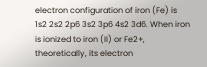electron configuration of iron (Fe) is 1s2 2s2 2p6 3s2 3p6 4s2 3d6. When iron is ionized to iron (II) or Fe2+, theoretically, its electron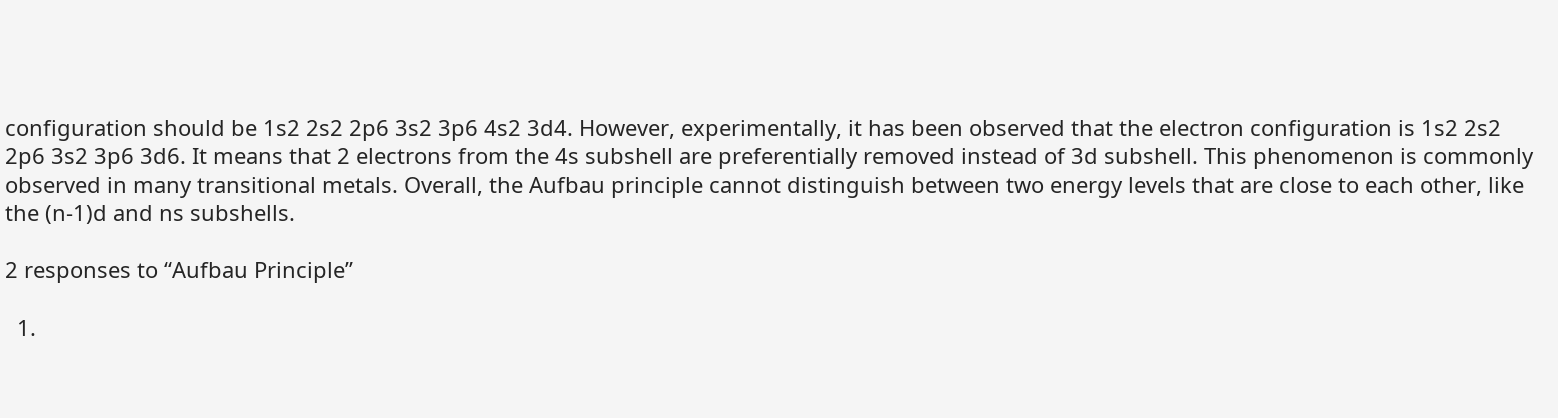configuration should be 1s2 2s2 2p6 3s2 3p6 4s2 3d4. However, experimentally, it has been observed that the electron configuration is 1s2 2s2 2p6 3s2 3p6 3d6. It means that 2 electrons from the 4s subshell are preferentially removed instead of 3d subshell. This phenomenon is commonly observed in many transitional metals. Overall, the Aufbau principle cannot distinguish between two energy levels that are close to each other, like the (n-1)d and ns subshells.

2 responses to “Aufbau Principle”

  1.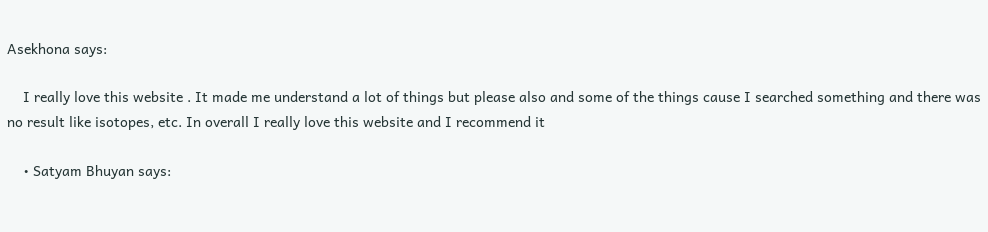Asekhona says:

    I really love this website . It made me understand a lot of things but please also and some of the things cause I searched something and there was no result like isotopes, etc. In overall I really love this website and I recommend it

    • Satyam Bhuyan says: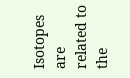Isotopes are related to the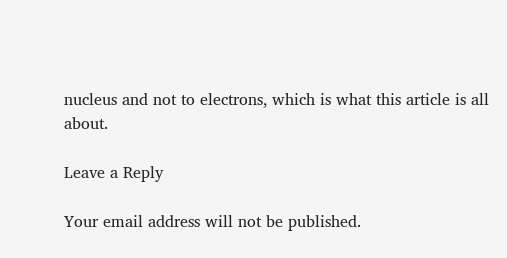nucleus and not to electrons, which is what this article is all about.

Leave a Reply

Your email address will not be published.